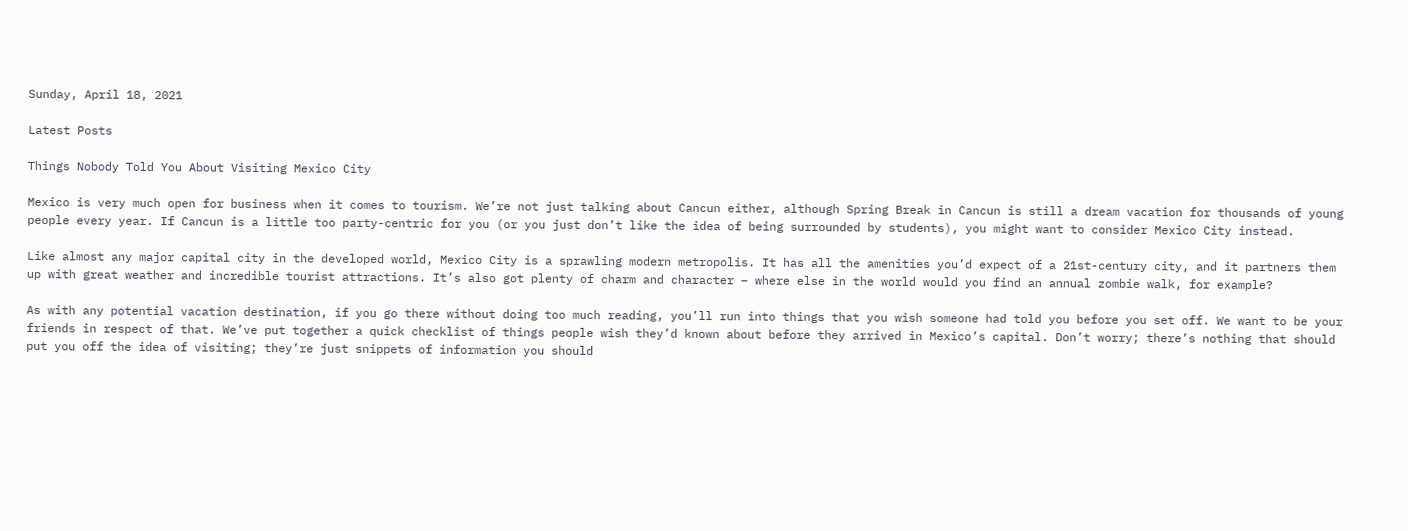Sunday, April 18, 2021

Latest Posts

Things Nobody Told You About Visiting Mexico City

Mexico is very much open for business when it comes to tourism. We’re not just talking about Cancun either, although Spring Break in Cancun is still a dream vacation for thousands of young people every year. If Cancun is a little too party-centric for you (or you just don’t like the idea of being surrounded by students), you might want to consider Mexico City instead.

Like almost any major capital city in the developed world, Mexico City is a sprawling modern metropolis. It has all the amenities you’d expect of a 21st-century city, and it partners them up with great weather and incredible tourist attractions. It’s also got plenty of charm and character – where else in the world would you find an annual zombie walk, for example?

As with any potential vacation destination, if you go there without doing too much reading, you’ll run into things that you wish someone had told you before you set off. We want to be your friends in respect of that. We’ve put together a quick checklist of things people wish they’d known about before they arrived in Mexico’s capital. Don’t worry; there’s nothing that should put you off the idea of visiting; they’re just snippets of information you should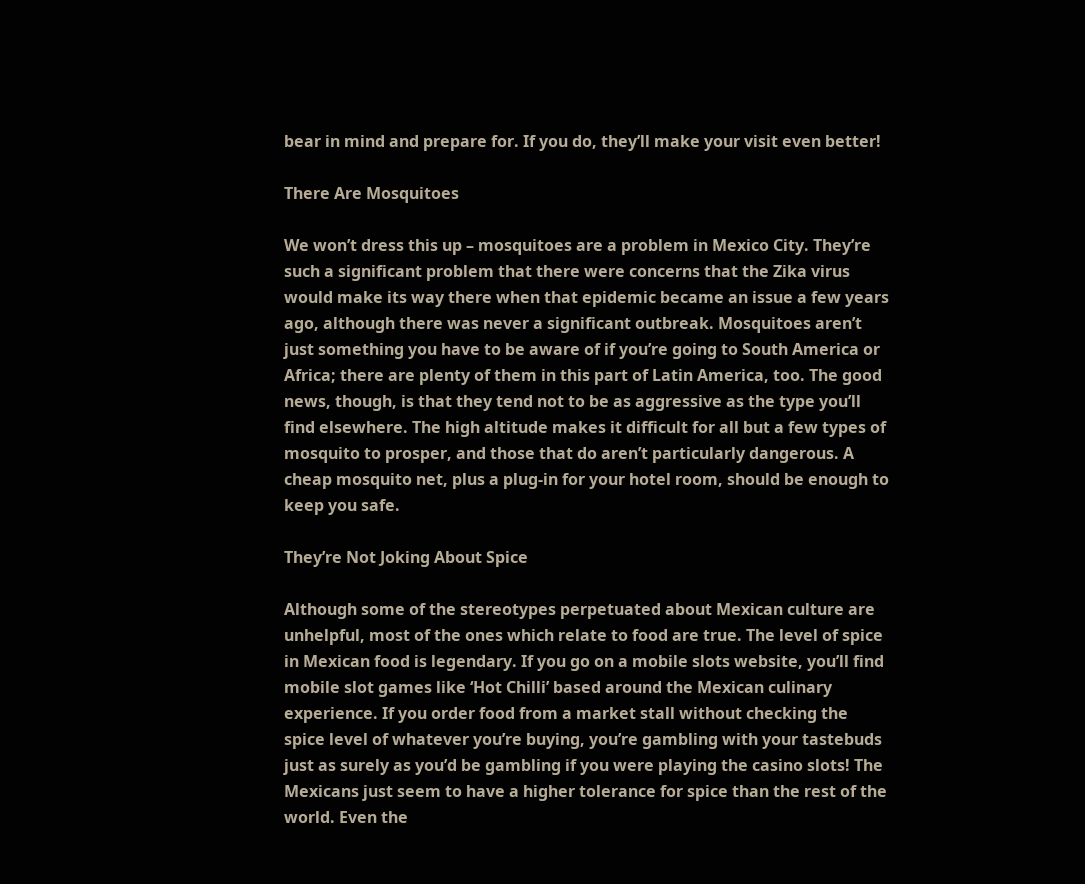bear in mind and prepare for. If you do, they’ll make your visit even better!

There Are Mosquitoes

We won’t dress this up – mosquitoes are a problem in Mexico City. They’re such a significant problem that there were concerns that the Zika virus would make its way there when that epidemic became an issue a few years ago, although there was never a significant outbreak. Mosquitoes aren’t just something you have to be aware of if you’re going to South America or Africa; there are plenty of them in this part of Latin America, too. The good news, though, is that they tend not to be as aggressive as the type you’ll find elsewhere. The high altitude makes it difficult for all but a few types of mosquito to prosper, and those that do aren’t particularly dangerous. A cheap mosquito net, plus a plug-in for your hotel room, should be enough to keep you safe.

They’re Not Joking About Spice

Although some of the stereotypes perpetuated about Mexican culture are unhelpful, most of the ones which relate to food are true. The level of spice in Mexican food is legendary. If you go on a mobile slots website, you’ll find mobile slot games like ‘Hot Chilli’ based around the Mexican culinary experience. If you order food from a market stall without checking the spice level of whatever you’re buying, you’re gambling with your tastebuds just as surely as you’d be gambling if you were playing the casino slots! The Mexicans just seem to have a higher tolerance for spice than the rest of the world. Even the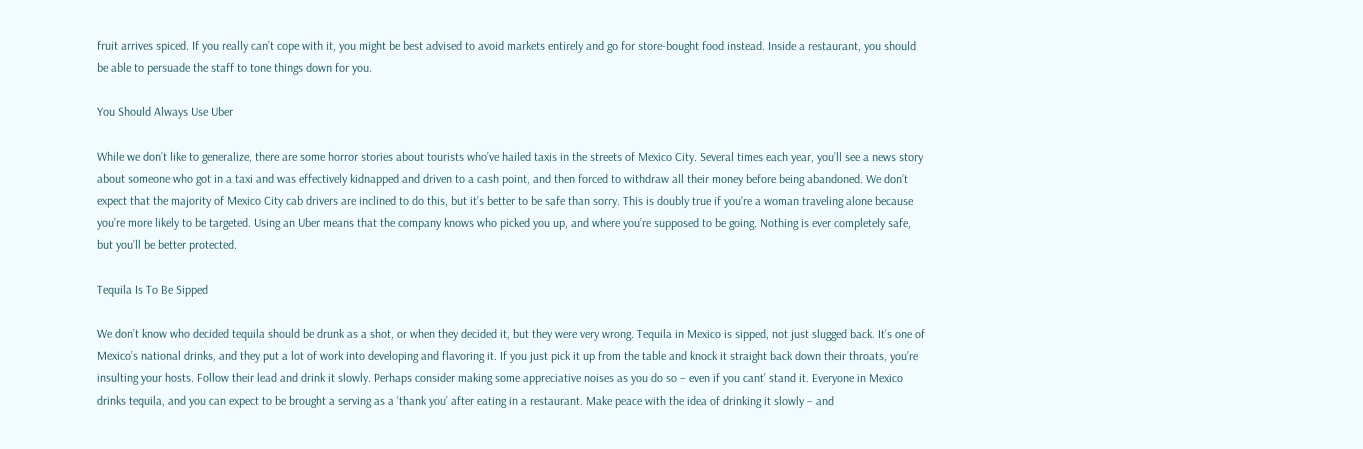fruit arrives spiced. If you really can’t cope with it, you might be best advised to avoid markets entirely and go for store-bought food instead. Inside a restaurant, you should be able to persuade the staff to tone things down for you.

You Should Always Use Uber

While we don’t like to generalize, there are some horror stories about tourists who’ve hailed taxis in the streets of Mexico City. Several times each year, you’ll see a news story about someone who got in a taxi and was effectively kidnapped and driven to a cash point, and then forced to withdraw all their money before being abandoned. We don’t expect that the majority of Mexico City cab drivers are inclined to do this, but it’s better to be safe than sorry. This is doubly true if you’re a woman traveling alone because you’re more likely to be targeted. Using an Uber means that the company knows who picked you up, and where you’re supposed to be going. Nothing is ever completely safe, but you’ll be better protected.

Tequila Is To Be Sipped

We don’t know who decided tequila should be drunk as a shot, or when they decided it, but they were very wrong. Tequila in Mexico is sipped, not just slugged back. It’s one of Mexico’s national drinks, and they put a lot of work into developing and flavoring it. If you just pick it up from the table and knock it straight back down their throats, you’re insulting your hosts. Follow their lead and drink it slowly. Perhaps consider making some appreciative noises as you do so – even if you cant’ stand it. Everyone in Mexico drinks tequila, and you can expect to be brought a serving as a ‘thank you’ after eating in a restaurant. Make peace with the idea of drinking it slowly – and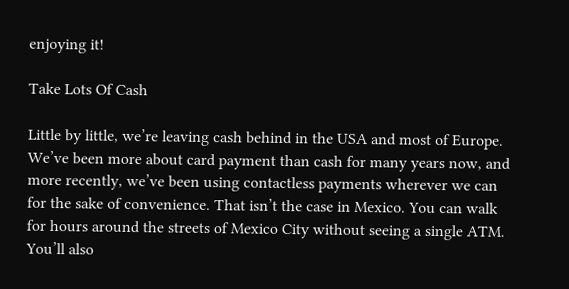enjoying it!

Take Lots Of Cash

Little by little, we’re leaving cash behind in the USA and most of Europe. We’ve been more about card payment than cash for many years now, and more recently, we’ve been using contactless payments wherever we can for the sake of convenience. That isn’t the case in Mexico. You can walk for hours around the streets of Mexico City without seeing a single ATM. You’ll also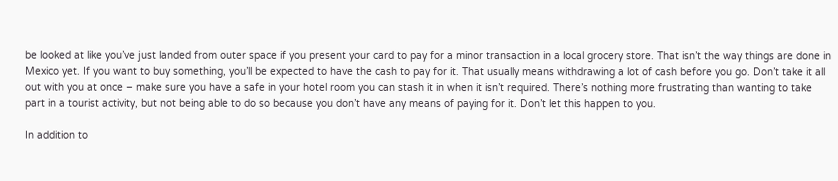be looked at like you’ve just landed from outer space if you present your card to pay for a minor transaction in a local grocery store. That isn’t the way things are done in Mexico yet. If you want to buy something, you’ll be expected to have the cash to pay for it. That usually means withdrawing a lot of cash before you go. Don’t take it all out with you at once – make sure you have a safe in your hotel room you can stash it in when it isn’t required. There’s nothing more frustrating than wanting to take part in a tourist activity, but not being able to do so because you don’t have any means of paying for it. Don’t let this happen to you.

In addition to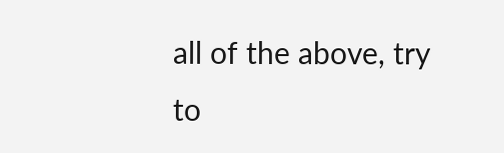all of the above, try to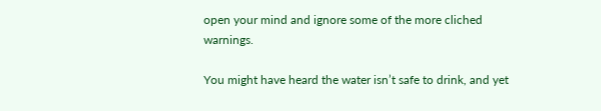open your mind and ignore some of the more cliched warnings.

You might have heard the water isn’t safe to drink, and yet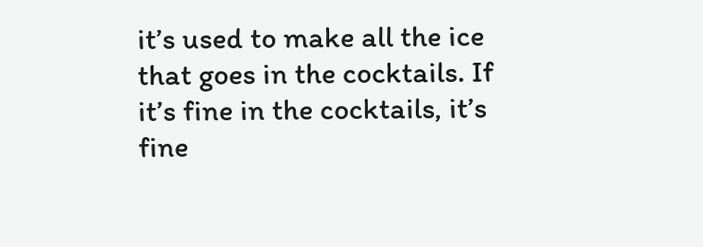it’s used to make all the ice that goes in the cocktails. If it’s fine in the cocktails, it’s fine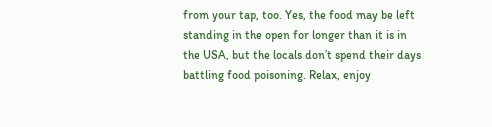from your tap, too. Yes, the food may be left standing in the open for longer than it is in the USA, but the locals don’t spend their days battling food poisoning. Relax, enjoy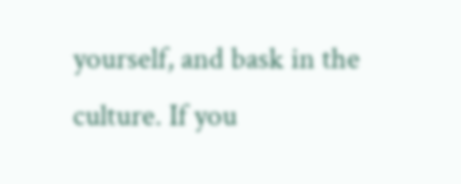yourself, and bask in the culture. If you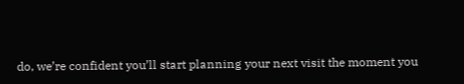do, we’re confident you’ll start planning your next visit the moment you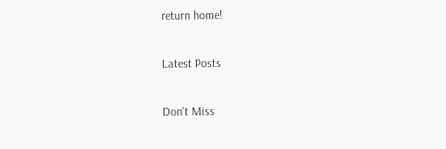return home!

Latest Posts

Don't Miss